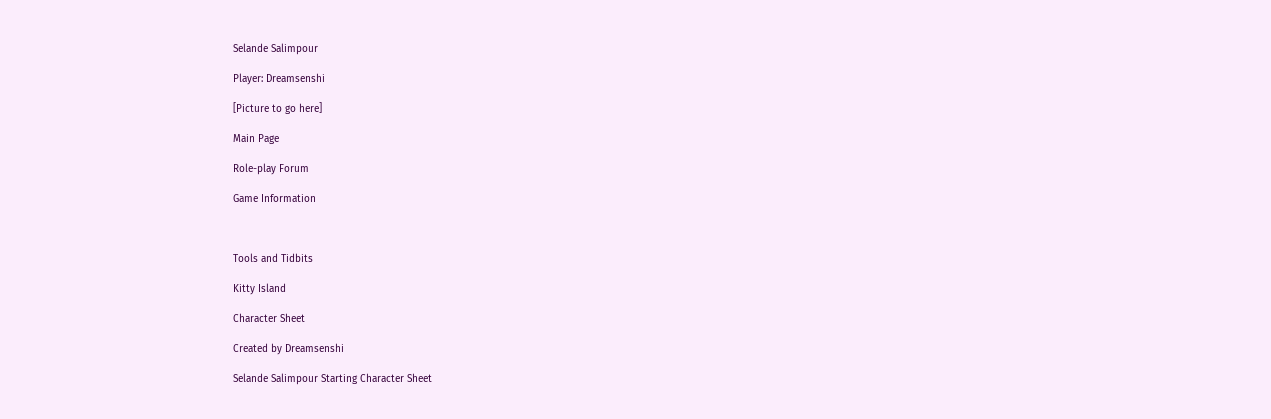Selande Salimpour

Player: Dreamsenshi

[Picture to go here]

Main Page

Role-play Forum

Game Information



Tools and Tidbits

Kitty Island

Character Sheet

Created by Dreamsenshi

Selande Salimpour Starting Character Sheet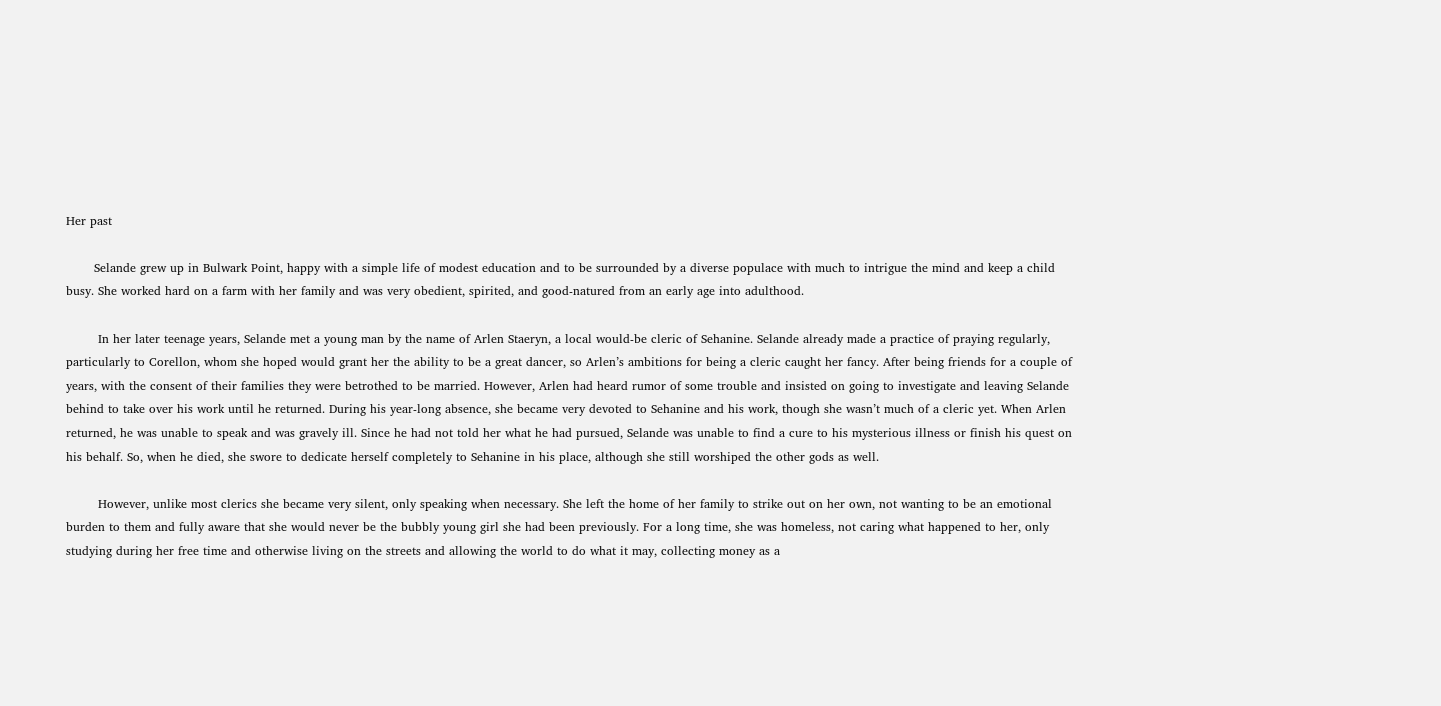Her past

       Selande grew up in Bulwark Point, happy with a simple life of modest education and to be surrounded by a diverse populace with much to intrigue the mind and keep a child busy. She worked hard on a farm with her family and was very obedient, spirited, and good-natured from an early age into adulthood.

        In her later teenage years, Selande met a young man by the name of Arlen Staeryn, a local would-be cleric of Sehanine. Selande already made a practice of praying regularly, particularly to Corellon, whom she hoped would grant her the ability to be a great dancer, so Arlen’s ambitions for being a cleric caught her fancy. After being friends for a couple of years, with the consent of their families they were betrothed to be married. However, Arlen had heard rumor of some trouble and insisted on going to investigate and leaving Selande behind to take over his work until he returned. During his year-long absence, she became very devoted to Sehanine and his work, though she wasn’t much of a cleric yet. When Arlen returned, he was unable to speak and was gravely ill. Since he had not told her what he had pursued, Selande was unable to find a cure to his mysterious illness or finish his quest on his behalf. So, when he died, she swore to dedicate herself completely to Sehanine in his place, although she still worshiped the other gods as well.

        However, unlike most clerics she became very silent, only speaking when necessary. She left the home of her family to strike out on her own, not wanting to be an emotional burden to them and fully aware that she would never be the bubbly young girl she had been previously. For a long time, she was homeless, not caring what happened to her, only studying during her free time and otherwise living on the streets and allowing the world to do what it may, collecting money as a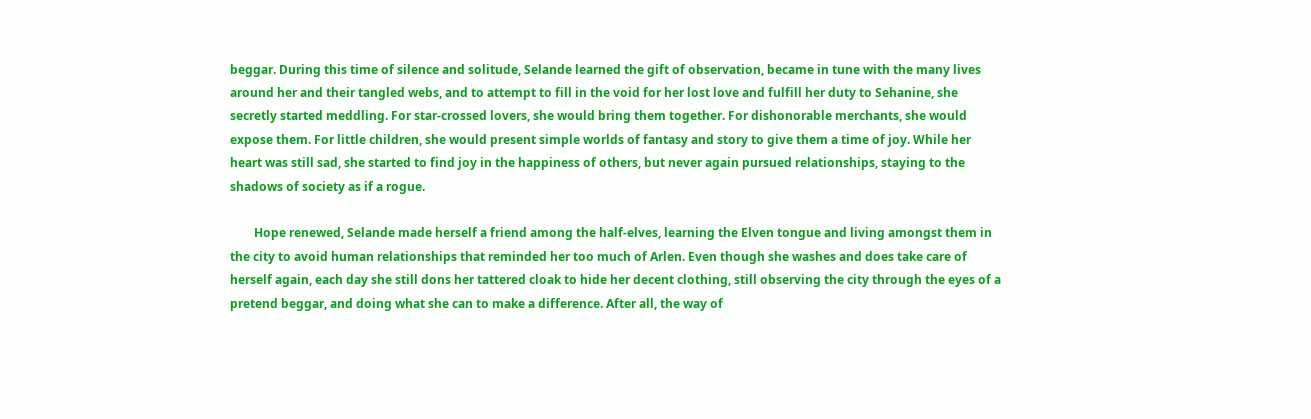beggar. During this time of silence and solitude, Selande learned the gift of observation, became in tune with the many lives around her and their tangled webs, and to attempt to fill in the void for her lost love and fulfill her duty to Sehanine, she secretly started meddling. For star-crossed lovers, she would bring them together. For dishonorable merchants, she would expose them. For little children, she would present simple worlds of fantasy and story to give them a time of joy. While her heart was still sad, she started to find joy in the happiness of others, but never again pursued relationships, staying to the shadows of society as if a rogue.

        Hope renewed, Selande made herself a friend among the half-elves, learning the Elven tongue and living amongst them in the city to avoid human relationships that reminded her too much of Arlen. Even though she washes and does take care of herself again, each day she still dons her tattered cloak to hide her decent clothing, still observing the city through the eyes of a pretend beggar, and doing what she can to make a difference. After all, the way of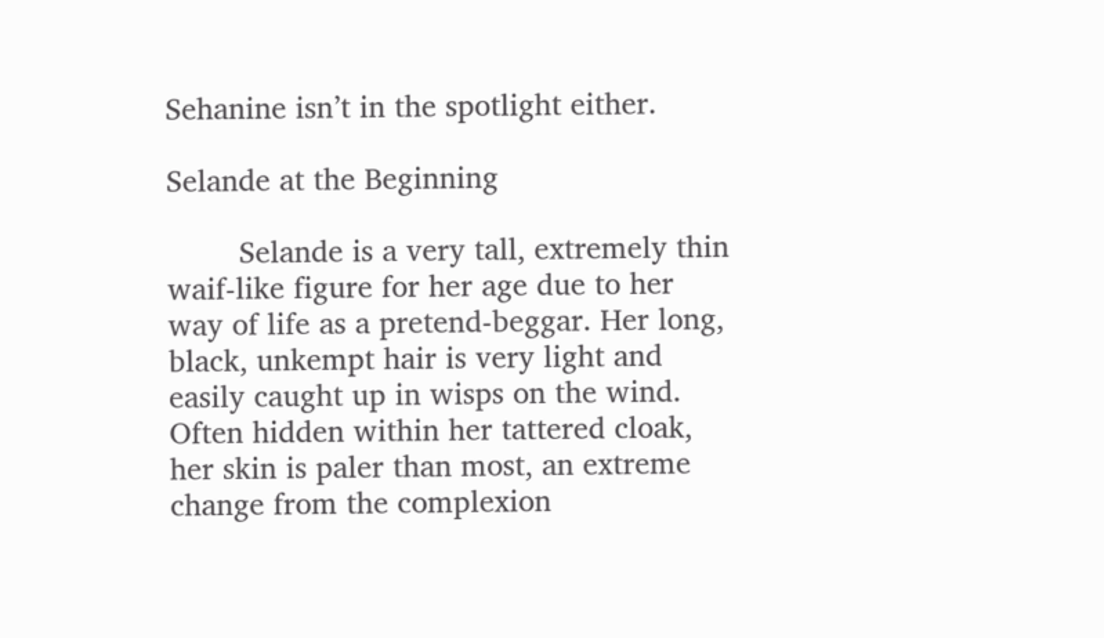Sehanine isn’t in the spotlight either.

Selande at the Beginning

        Selande is a very tall, extremely thin waif-like figure for her age due to her way of life as a pretend-beggar. Her long, black, unkempt hair is very light and easily caught up in wisps on the wind. Often hidden within her tattered cloak, her skin is paler than most, an extreme change from the complexion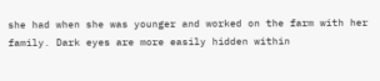she had when she was younger and worked on the farm with her family. Dark eyes are more easily hidden within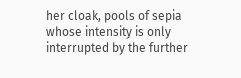her cloak, pools of sepia whose intensity is only interrupted by the further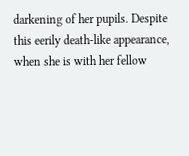darkening of her pupils. Despite this eerily death-like appearance, when she is with her fellow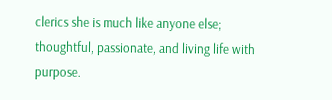clerics she is much like anyone else; thoughtful, passionate, and living life with purpose.